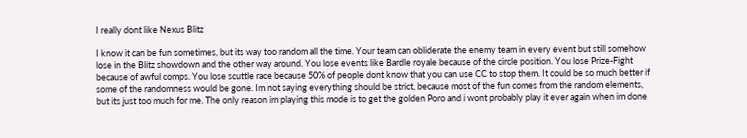I really dont like Nexus Blitz

I know it can be fun sometimes, but its way too random all the time. Your team can obliderate the enemy team in every event but still somehow lose in the Blitz showdown and the other way around. You lose events like Bardle royale because of the circle position. You lose Prize-Fight because of awful comps. You lose scuttle race because 50% of people dont know that you can use CC to stop them. It could be so much better if some of the randomness would be gone. Im not saying everything should be strict, because most of the fun comes from the random elements, but its just too much for me. The only reason im playing this mode is to get the golden Poro and i wont probably play it ever again when im done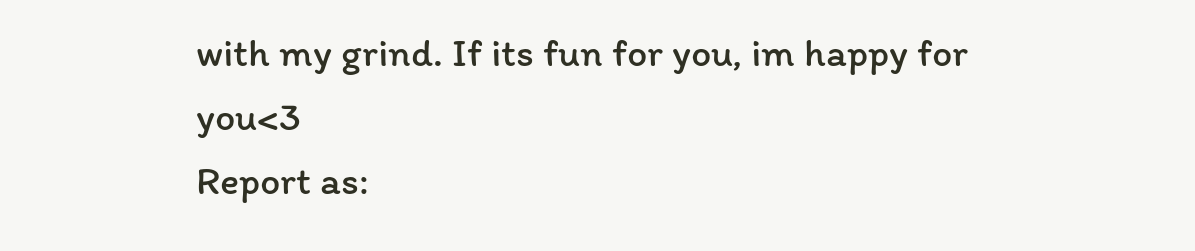with my grind. If its fun for you, im happy for you<3
Report as: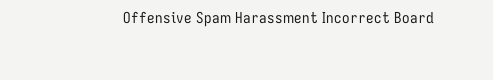Offensive Spam Harassment Incorrect Board